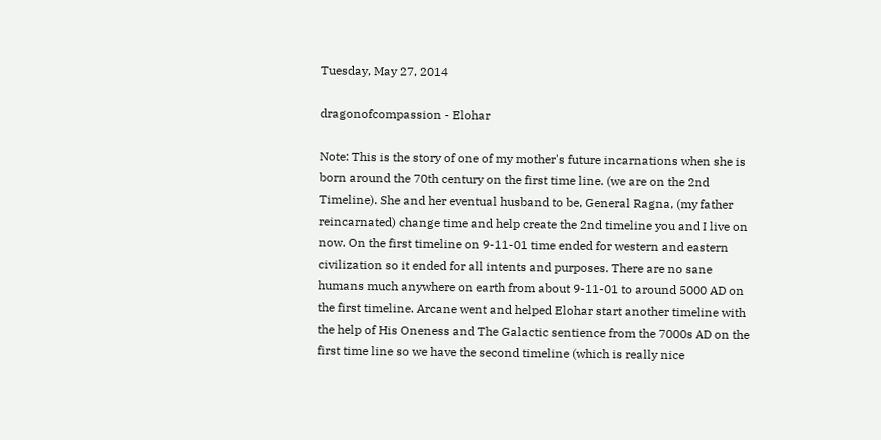Tuesday, May 27, 2014

dragonofcompassion - Elohar

Note: This is the story of one of my mother's future incarnations when she is born around the 70th century on the first time line. (we are on the 2nd Timeline). She and her eventual husband to be, General Ragna, (my father reincarnated) change time and help create the 2nd timeline you and I live on now. On the first timeline on 9-11-01 time ended for western and eastern civilization so it ended for all intents and purposes. There are no sane humans much anywhere on earth from about 9-11-01 to around 5000 AD on the first timeline. Arcane went and helped Elohar start another timeline with the help of His Oneness and The Galactic sentience from the 7000s AD on the first time line so we have the second timeline (which is really nice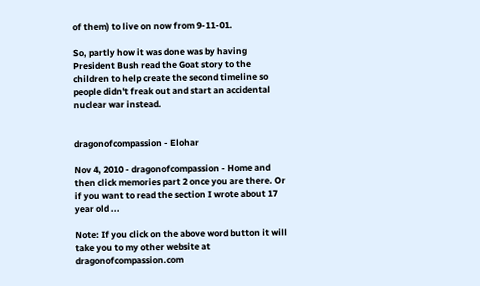of them) to live on now from 9-11-01.

So, partly how it was done was by having President Bush read the Goat story to the children to help create the second timeline so people didn't freak out and start an accidental nuclear war instead.


dragonofcompassion - Elohar

Nov 4, 2010 - dragonofcompassion - Home and then click memories part 2 once you are there. Or if you want to read the section I wrote about 17 year old ...

Note: If you click on the above word button it will take you to my other website at dragonofcompassion.com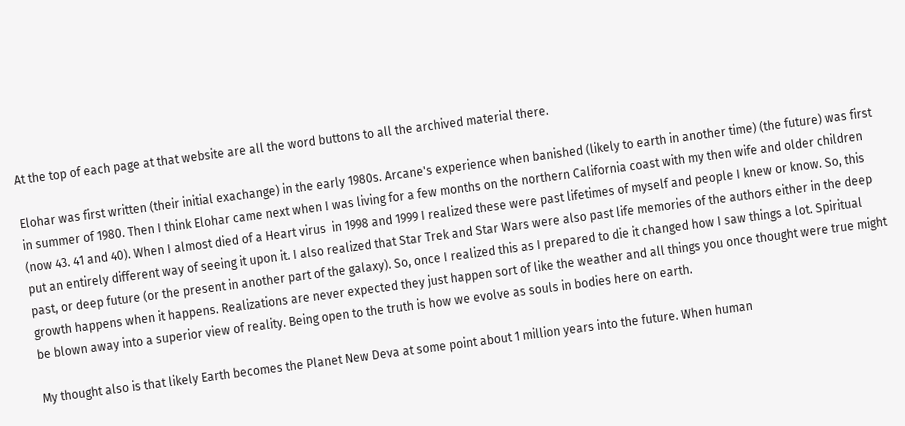At the top of each page at that website are all the word buttons to all the archived material there.

Elohar was first written (their initial exachange) in the early 1980s. Arcane's experience when banished (likely to earth in another time) (the future) was first in summer of 1980. Then I think Elohar came next when I was living for a few months on the northern California coast with my then wife and older children (now 43. 41 and 40). When I almost died of a Heart virus  in 1998 and 1999 I realized these were past lifetimes of myself and people I knew or know. So, this put an entirely different way of seeing it upon it. I also realized that Star Trek and Star Wars were also past life memories of the authors either in the deep past, or deep future (or the present in another part of the galaxy). So, once I realized this as I prepared to die it changed how I saw things a lot. Spiritual growth happens when it happens. Realizations are never expected they just happen sort of like the weather and all things you once thought were true might be blown away into a superior view of reality. Being open to the truth is how we evolve as souls in bodies here on earth.

My thought also is that likely Earth becomes the Planet New Deva at some point about 1 million years into the future. When human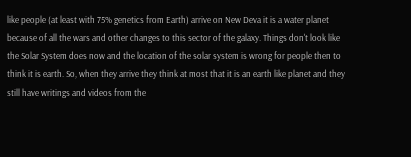like people (at least with 75% genetics from Earth) arrive on New Deva it is a water planet because of all the wars and other changes to this sector of the galaxy. Things don't look like the Solar System does now and the location of the solar system is wrong for people then to think it is earth. So, when they arrive they think at most that it is an earth like planet and they still have writings and videos from the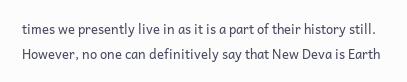times we presently live in as it is a part of their history still. However, no one can definitively say that New Deva is Earth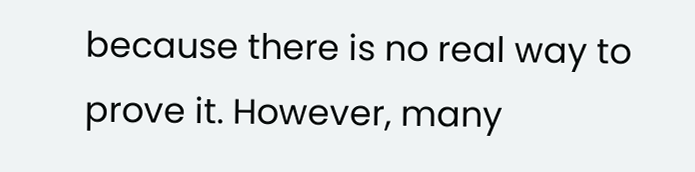because there is no real way to prove it. However, many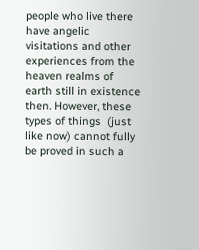people who live there have angelic visitations and other experiences from the heaven realms of earth still in existence then. However, these types of things  (just like now) cannot fully be proved in such a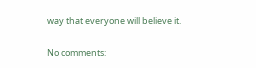way that everyone will believe it.

No comments: